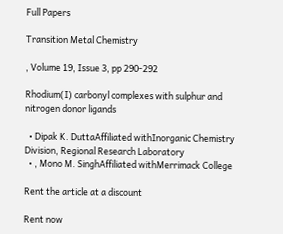Full Papers

Transition Metal Chemistry

, Volume 19, Issue 3, pp 290-292

Rhodium(I) carbonyl complexes with sulphur and nitrogen donor ligands

  • Dipak K. DuttaAffiliated withInorganic Chemistry Division, Regional Research Laboratory
  • , Mono M. SinghAffiliated withMerrimack College

Rent the article at a discount

Rent now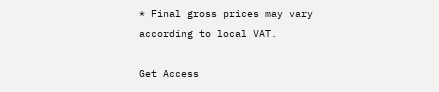* Final gross prices may vary according to local VAT.

Get Access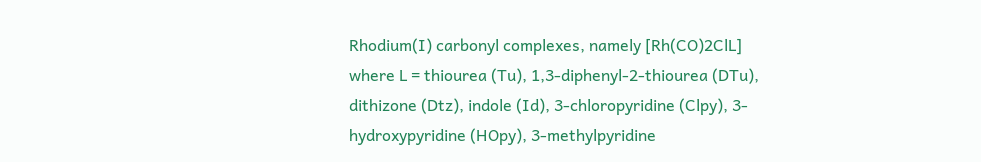Rhodium(I) carbonyl complexes, namely [Rh(CO)2ClL] where L = thiourea (Tu), 1,3-diphenyl-2-thiourea (DTu), dithizone (Dtz), indole (Id), 3-chloropyridine (Clpy), 3-hydroxypyridine (HOpy), 3-methylpyridine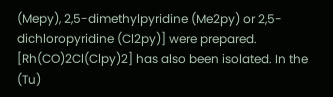(Mepy), 2,5-dimethylpyridine (Me2py) or 2,5-dichloropyridine (Cl2py)] were prepared. [Rh(CO)2Cl(Clpy)2] has also been isolated. In the (Tu)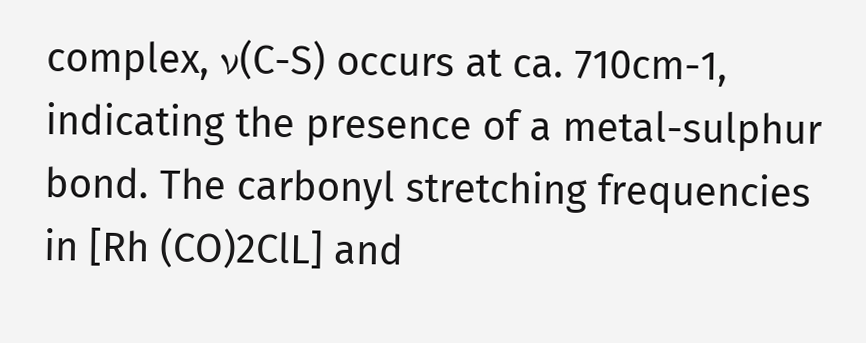complex, ν(C-S) occurs at ca. 710cm-1, indicating the presence of a metal-sulphur bond. The carbonyl stretching frequencies in [Rh (CO)2ClL] and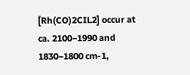[Rh(CO)2CIL2] occur at ca. 2100−1990 and 1830−1800 cm-1,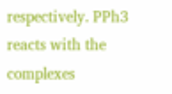respectively. PPh3 reacts with the complexes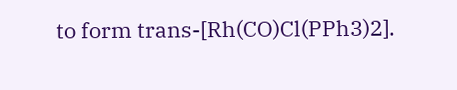to form trans-[Rh(CO)Cl(PPh3)2].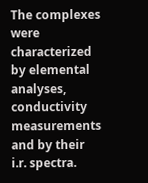The complexes were characterized by elemental analyses, conductivity measurements and by their i.r. spectra.